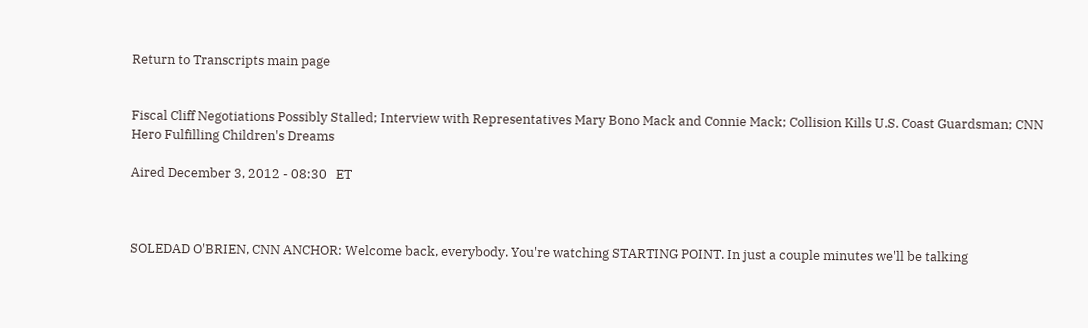Return to Transcripts main page


Fiscal Cliff Negotiations Possibly Stalled; Interview with Representatives Mary Bono Mack and Connie Mack; Collision Kills U.S. Coast Guardsman; CNN Hero Fulfilling Children's Dreams

Aired December 3, 2012 - 08:30   ET



SOLEDAD O'BRIEN, CNN ANCHOR: Welcome back, everybody. You're watching STARTING POINT. In just a couple minutes we'll be talking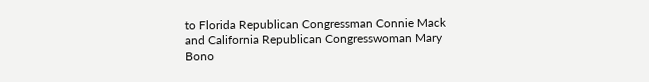to Florida Republican Congressman Connie Mack and California Republican Congresswoman Mary Bono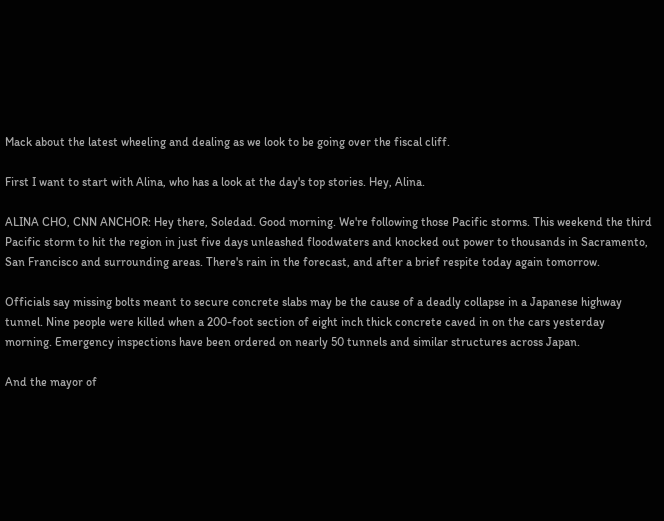Mack about the latest wheeling and dealing as we look to be going over the fiscal cliff.

First I want to start with Alina, who has a look at the day's top stories. Hey, Alina.

ALINA CHO, CNN ANCHOR: Hey there, Soledad. Good morning. We're following those Pacific storms. This weekend the third Pacific storm to hit the region in just five days unleashed floodwaters and knocked out power to thousands in Sacramento, San Francisco and surrounding areas. There's rain in the forecast, and after a brief respite today again tomorrow.

Officials say missing bolts meant to secure concrete slabs may be the cause of a deadly collapse in a Japanese highway tunnel. Nine people were killed when a 200-foot section of eight inch thick concrete caved in on the cars yesterday morning. Emergency inspections have been ordered on nearly 50 tunnels and similar structures across Japan.

And the mayor of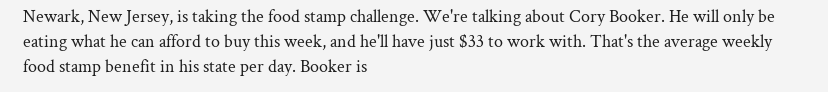Newark, New Jersey, is taking the food stamp challenge. We're talking about Cory Booker. He will only be eating what he can afford to buy this week, and he'll have just $33 to work with. That's the average weekly food stamp benefit in his state per day. Booker is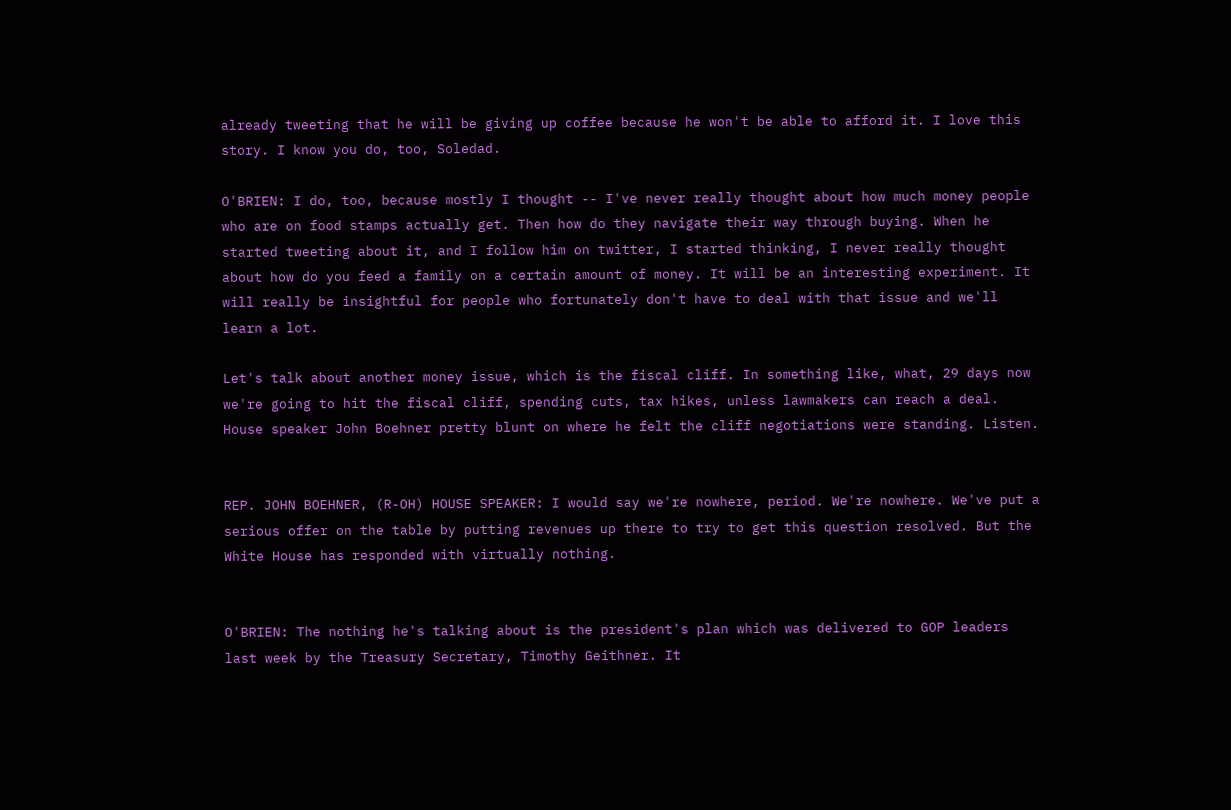already tweeting that he will be giving up coffee because he won't be able to afford it. I love this story. I know you do, too, Soledad.

O'BRIEN: I do, too, because mostly I thought -- I've never really thought about how much money people who are on food stamps actually get. Then how do they navigate their way through buying. When he started tweeting about it, and I follow him on twitter, I started thinking, I never really thought about how do you feed a family on a certain amount of money. It will be an interesting experiment. It will really be insightful for people who fortunately don't have to deal with that issue and we'll learn a lot.

Let's talk about another money issue, which is the fiscal cliff. In something like, what, 29 days now we're going to hit the fiscal cliff, spending cuts, tax hikes, unless lawmakers can reach a deal. House speaker John Boehner pretty blunt on where he felt the cliff negotiations were standing. Listen.


REP. JOHN BOEHNER, (R-OH) HOUSE SPEAKER: I would say we're nowhere, period. We're nowhere. We've put a serious offer on the table by putting revenues up there to try to get this question resolved. But the White House has responded with virtually nothing.


O'BRIEN: The nothing he's talking about is the president's plan which was delivered to GOP leaders last week by the Treasury Secretary, Timothy Geithner. It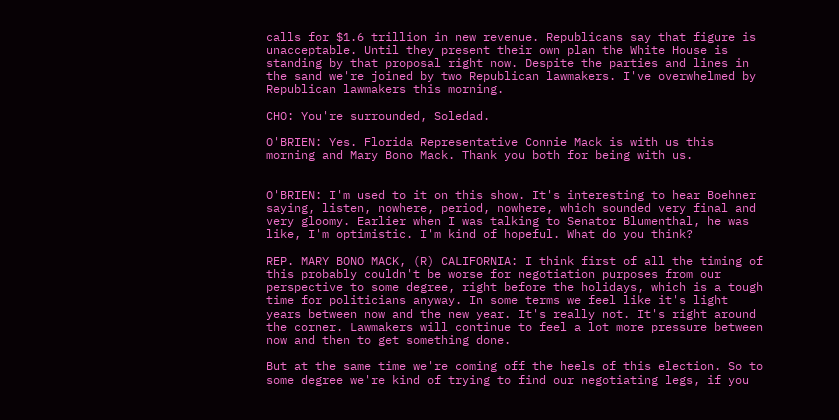calls for $1.6 trillion in new revenue. Republicans say that figure is unacceptable. Until they present their own plan the White House is standing by that proposal right now. Despite the parties and lines in the sand we're joined by two Republican lawmakers. I've overwhelmed by Republican lawmakers this morning.

CHO: You're surrounded, Soledad.

O'BRIEN: Yes. Florida Representative Connie Mack is with us this morning and Mary Bono Mack. Thank you both for being with us.


O'BRIEN: I'm used to it on this show. It's interesting to hear Boehner saying, listen, nowhere, period, nowhere, which sounded very final and very gloomy. Earlier when I was talking to Senator Blumenthal, he was like, I'm optimistic. I'm kind of hopeful. What do you think?

REP. MARY BONO MACK, (R) CALIFORNIA: I think first of all the timing of this probably couldn't be worse for negotiation purposes from our perspective to some degree, right before the holidays, which is a tough time for politicians anyway. In some terms we feel like it's light years between now and the new year. It's really not. It's right around the corner. Lawmakers will continue to feel a lot more pressure between now and then to get something done.

But at the same time we're coming off the heels of this election. So to some degree we're kind of trying to find our negotiating legs, if you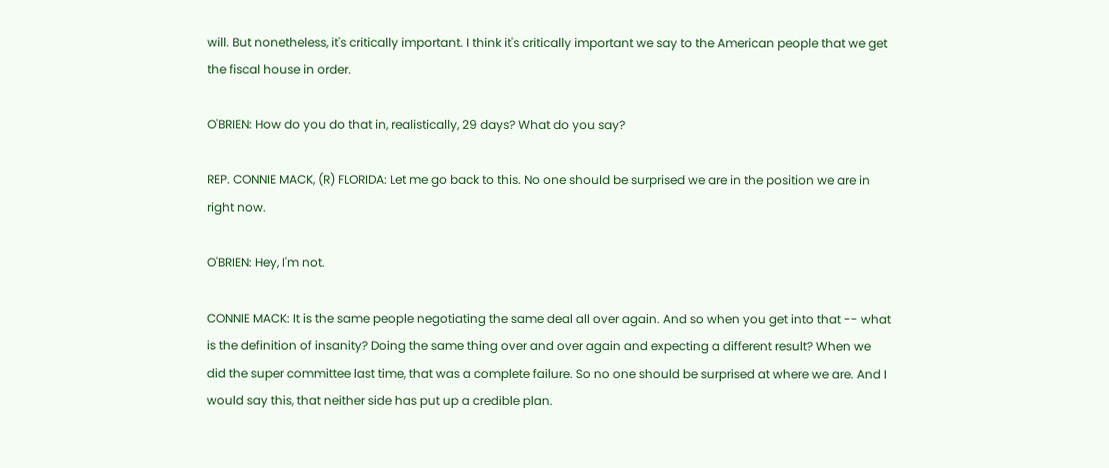will. But nonetheless, it's critically important. I think it's critically important we say to the American people that we get the fiscal house in order.

O'BRIEN: How do you do that in, realistically, 29 days? What do you say?

REP. CONNIE MACK, (R) FLORIDA: Let me go back to this. No one should be surprised we are in the position we are in right now.

O'BRIEN: Hey, I'm not.

CONNIE MACK: It is the same people negotiating the same deal all over again. And so when you get into that -- what is the definition of insanity? Doing the same thing over and over again and expecting a different result? When we did the super committee last time, that was a complete failure. So no one should be surprised at where we are. And I would say this, that neither side has put up a credible plan.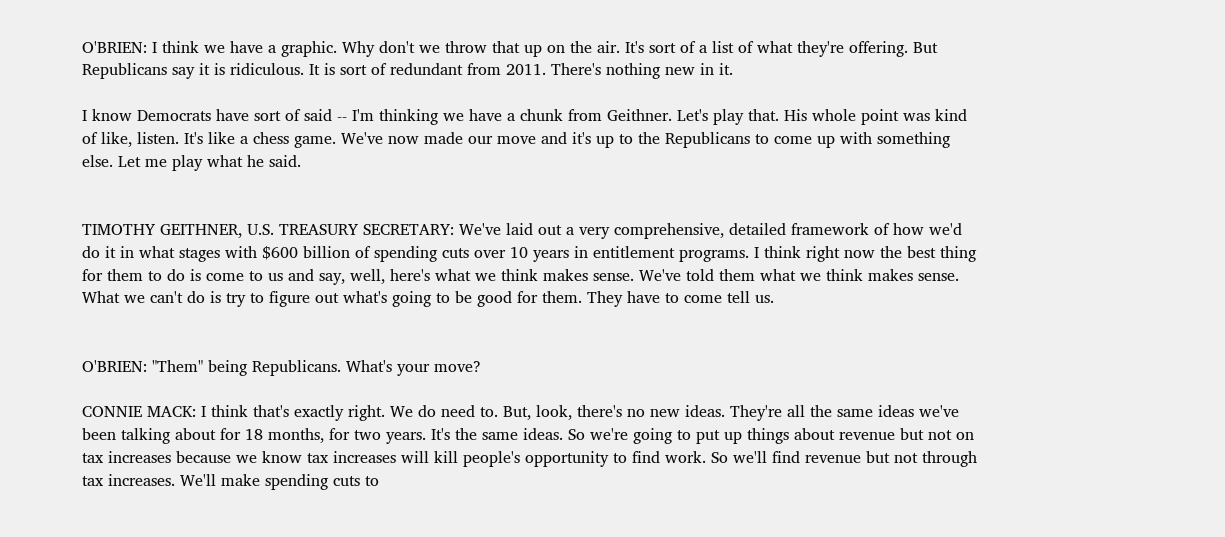O'BRIEN: I think we have a graphic. Why don't we throw that up on the air. It's sort of a list of what they're offering. But Republicans say it is ridiculous. It is sort of redundant from 2011. There's nothing new in it.

I know Democrats have sort of said -- I'm thinking we have a chunk from Geithner. Let's play that. His whole point was kind of like, listen. It's like a chess game. We've now made our move and it's up to the Republicans to come up with something else. Let me play what he said.


TIMOTHY GEITHNER, U.S. TREASURY SECRETARY: We've laid out a very comprehensive, detailed framework of how we'd do it in what stages with $600 billion of spending cuts over 10 years in entitlement programs. I think right now the best thing for them to do is come to us and say, well, here's what we think makes sense. We've told them what we think makes sense. What we can't do is try to figure out what's going to be good for them. They have to come tell us.


O'BRIEN: "Them" being Republicans. What's your move?

CONNIE MACK: I think that's exactly right. We do need to. But, look, there's no new ideas. They're all the same ideas we've been talking about for 18 months, for two years. It's the same ideas. So we're going to put up things about revenue but not on tax increases because we know tax increases will kill people's opportunity to find work. So we'll find revenue but not through tax increases. We'll make spending cuts to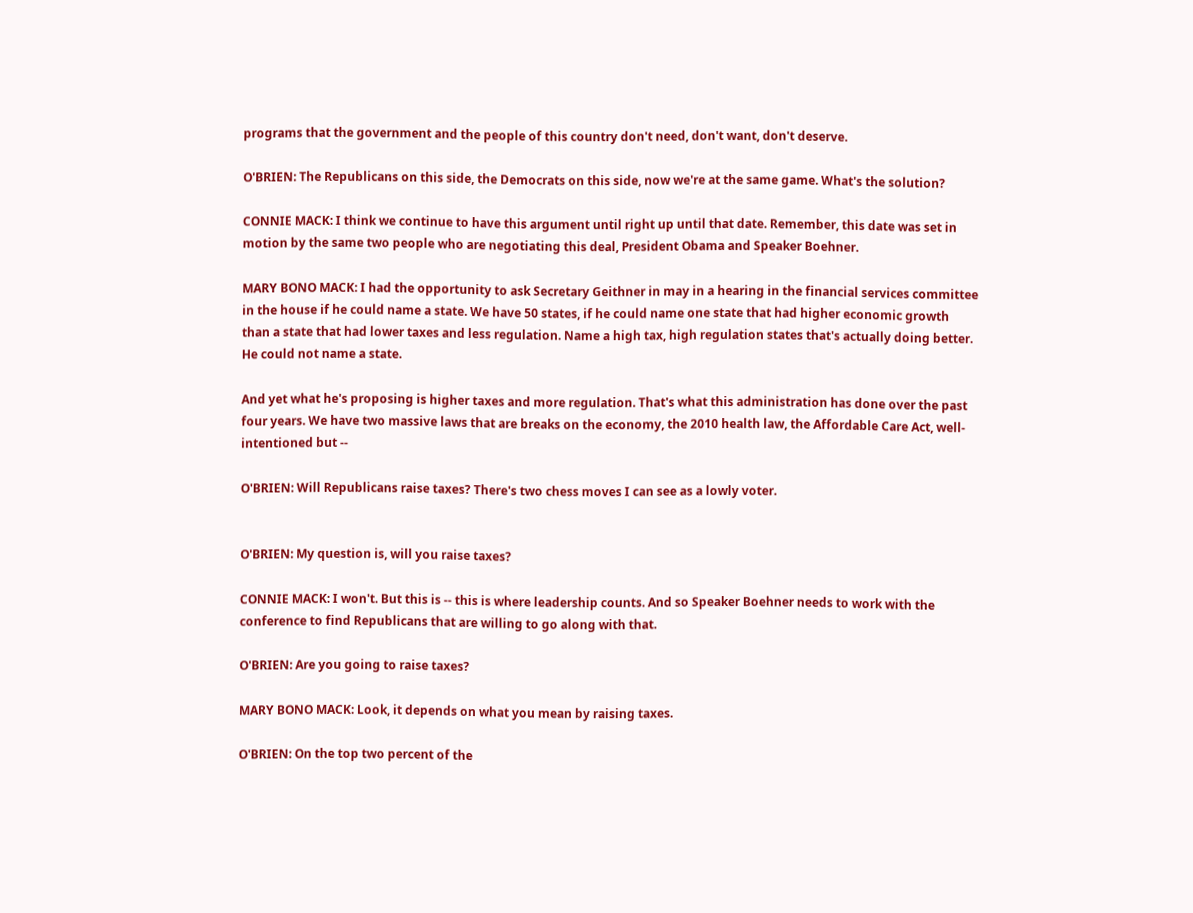programs that the government and the people of this country don't need, don't want, don't deserve.

O'BRIEN: The Republicans on this side, the Democrats on this side, now we're at the same game. What's the solution?

CONNIE MACK: I think we continue to have this argument until right up until that date. Remember, this date was set in motion by the same two people who are negotiating this deal, President Obama and Speaker Boehner.

MARY BONO MACK: I had the opportunity to ask Secretary Geithner in may in a hearing in the financial services committee in the house if he could name a state. We have 50 states, if he could name one state that had higher economic growth than a state that had lower taxes and less regulation. Name a high tax, high regulation states that's actually doing better. He could not name a state.

And yet what he's proposing is higher taxes and more regulation. That's what this administration has done over the past four years. We have two massive laws that are breaks on the economy, the 2010 health law, the Affordable Care Act, well-intentioned but --

O'BRIEN: Will Republicans raise taxes? There's two chess moves I can see as a lowly voter.


O'BRIEN: My question is, will you raise taxes?

CONNIE MACK: I won't. But this is -- this is where leadership counts. And so Speaker Boehner needs to work with the conference to find Republicans that are willing to go along with that.

O'BRIEN: Are you going to raise taxes?

MARY BONO MACK: Look, it depends on what you mean by raising taxes.

O'BRIEN: On the top two percent of the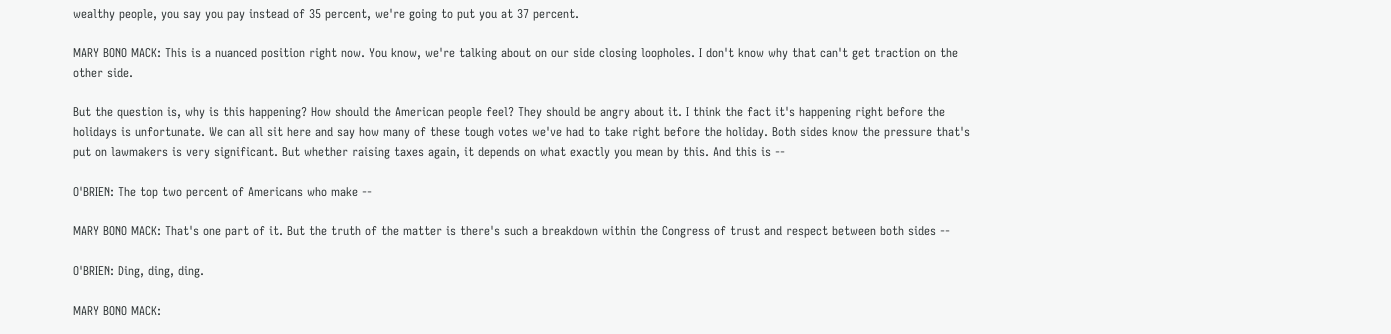wealthy people, you say you pay instead of 35 percent, we're going to put you at 37 percent.

MARY BONO MACK: This is a nuanced position right now. You know, we're talking about on our side closing loopholes. I don't know why that can't get traction on the other side.

But the question is, why is this happening? How should the American people feel? They should be angry about it. I think the fact it's happening right before the holidays is unfortunate. We can all sit here and say how many of these tough votes we've had to take right before the holiday. Both sides know the pressure that's put on lawmakers is very significant. But whether raising taxes again, it depends on what exactly you mean by this. And this is --

O'BRIEN: The top two percent of Americans who make --

MARY BONO MACK: That's one part of it. But the truth of the matter is there's such a breakdown within the Congress of trust and respect between both sides --

O'BRIEN: Ding, ding, ding.

MARY BONO MACK: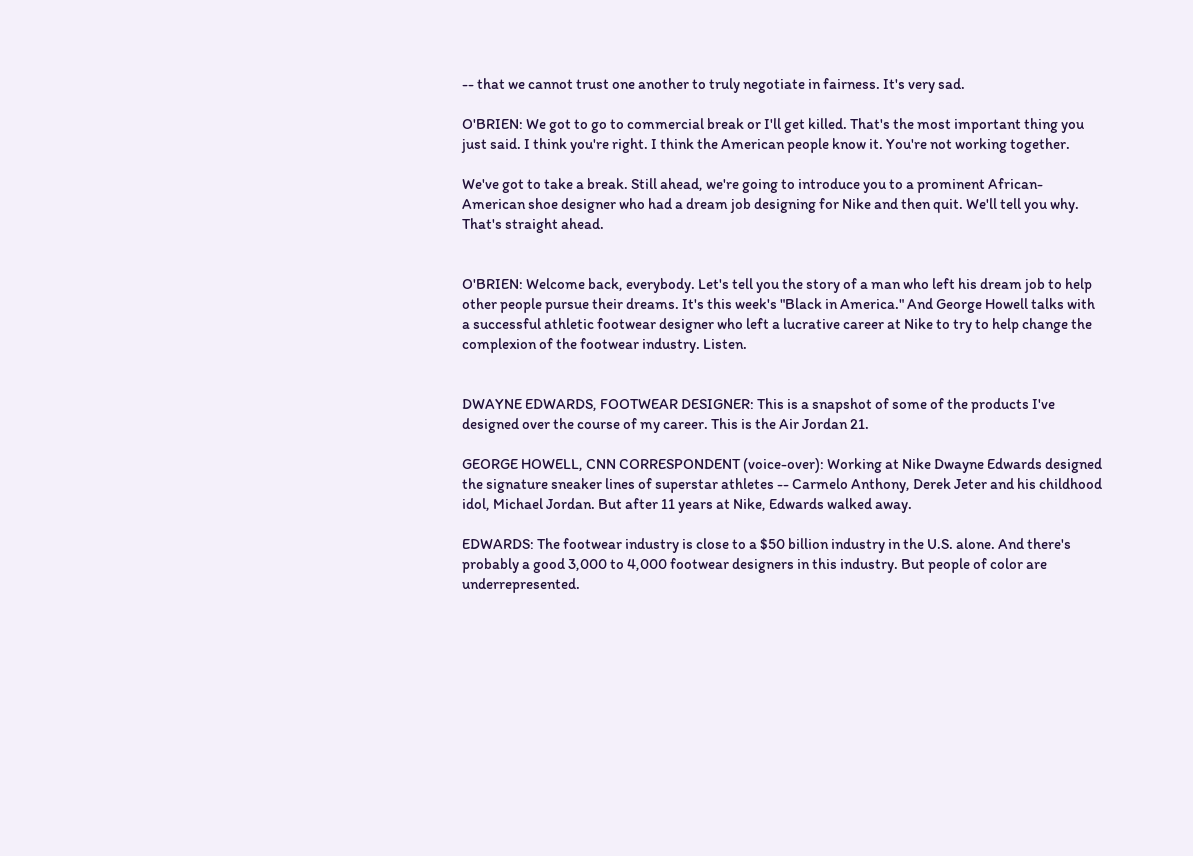-- that we cannot trust one another to truly negotiate in fairness. It's very sad.

O'BRIEN: We got to go to commercial break or I'll get killed. That's the most important thing you just said. I think you're right. I think the American people know it. You're not working together.

We've got to take a break. Still ahead, we're going to introduce you to a prominent African-American shoe designer who had a dream job designing for Nike and then quit. We'll tell you why. That's straight ahead.


O'BRIEN: Welcome back, everybody. Let's tell you the story of a man who left his dream job to help other people pursue their dreams. It's this week's "Black in America." And George Howell talks with a successful athletic footwear designer who left a lucrative career at Nike to try to help change the complexion of the footwear industry. Listen.


DWAYNE EDWARDS, FOOTWEAR DESIGNER: This is a snapshot of some of the products I've designed over the course of my career. This is the Air Jordan 21.

GEORGE HOWELL, CNN CORRESPONDENT (voice-over): Working at Nike Dwayne Edwards designed the signature sneaker lines of superstar athletes -- Carmelo Anthony, Derek Jeter and his childhood idol, Michael Jordan. But after 11 years at Nike, Edwards walked away.

EDWARDS: The footwear industry is close to a $50 billion industry in the U.S. alone. And there's probably a good 3,000 to 4,000 footwear designers in this industry. But people of color are underrepresented.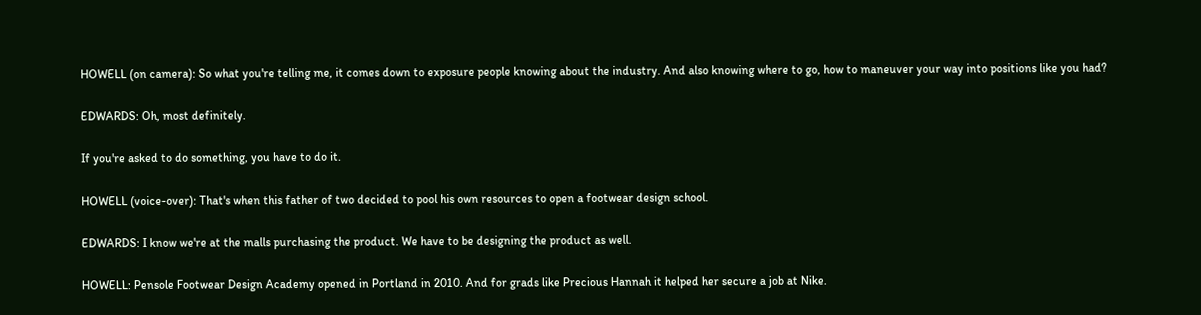HOWELL (on camera): So what you're telling me, it comes down to exposure people knowing about the industry. And also knowing where to go, how to maneuver your way into positions like you had?

EDWARDS: Oh, most definitely.

If you're asked to do something, you have to do it.

HOWELL (voice-over): That's when this father of two decided to pool his own resources to open a footwear design school.

EDWARDS: I know we're at the malls purchasing the product. We have to be designing the product as well.

HOWELL: Pensole Footwear Design Academy opened in Portland in 2010. And for grads like Precious Hannah it helped her secure a job at Nike.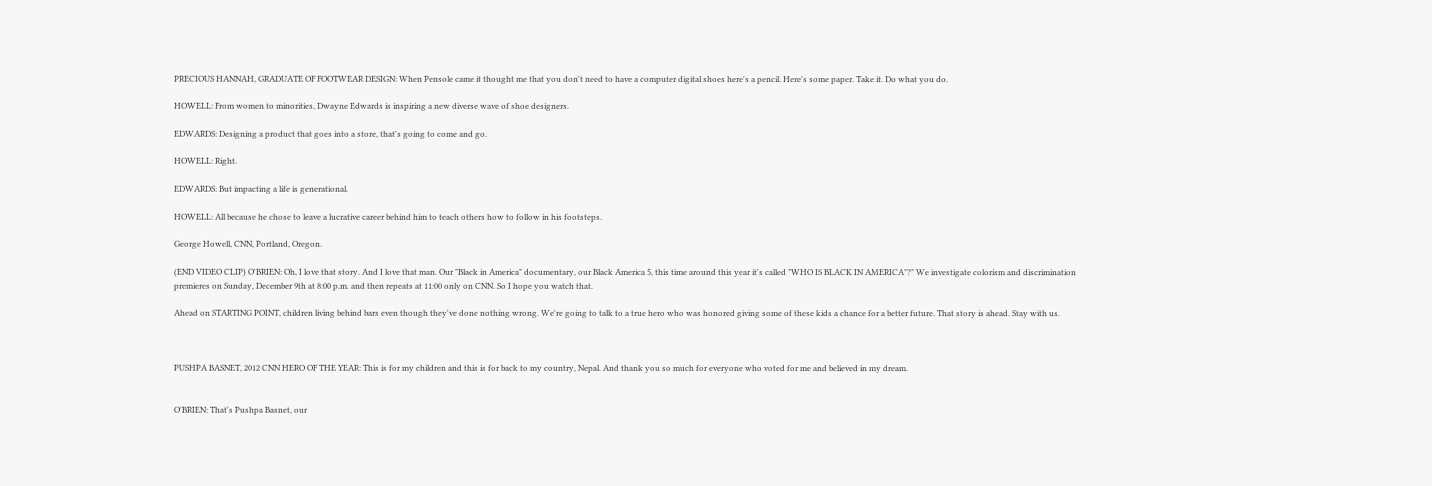PRECIOUS HANNAH, GRADUATE OF FOOTWEAR DESIGN: When Pensole came it thought me that you don't need to have a computer digital shoes here's a pencil. Here's some paper. Take it. Do what you do.

HOWELL: From women to minorities, Dwayne Edwards is inspiring a new diverse wave of shoe designers.

EDWARDS: Designing a product that goes into a store, that's going to come and go.

HOWELL: Right.

EDWARDS: But impacting a life is generational.

HOWELL: All because he chose to leave a lucrative career behind him to teach others how to follow in his footsteps.

George Howell, CNN, Portland, Oregon.

(END VIDEO CLIP) O'BRIEN: Oh, I love that story. And I love that man. Our "Black in America" documentary, our Black America 5, this time around this year it's called "WHO IS BLACK IN AMERICA"?" We investigate colorism and discrimination premieres on Sunday, December 9th at 8:00 p.m. and then repeats at 11:00 only on CNN. So I hope you watch that.

Ahead on STARTING POINT, children living behind bars even though they've done nothing wrong. We're going to talk to a true hero who was honored giving some of these kids a chance for a better future. That story is ahead. Stay with us.



PUSHPA BASNET, 2012 CNN HERO OF THE YEAR: This is for my children and this is for back to my country, Nepal. And thank you so much for everyone who voted for me and believed in my dream.


O'BRIEN: That's Pushpa Basnet, our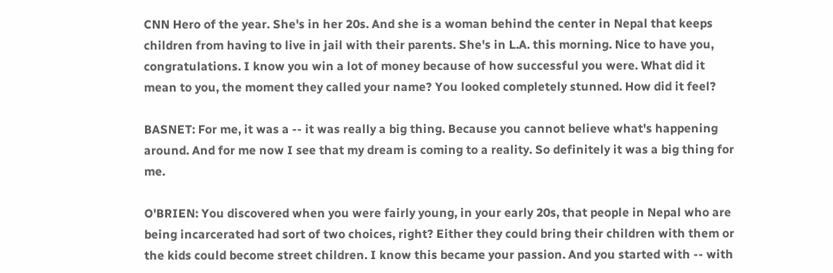CNN Hero of the year. She's in her 20s. And she is a woman behind the center in Nepal that keeps children from having to live in jail with their parents. She's in L.A. this morning. Nice to have you, congratulations. I know you win a lot of money because of how successful you were. What did it mean to you, the moment they called your name? You looked completely stunned. How did it feel?

BASNET: For me, it was a -- it was really a big thing. Because you cannot believe what's happening around. And for me now I see that my dream is coming to a reality. So definitely it was a big thing for me.

O'BRIEN: You discovered when you were fairly young, in your early 20s, that people in Nepal who are being incarcerated had sort of two choices, right? Either they could bring their children with them or the kids could become street children. I know this became your passion. And you started with -- with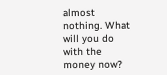almost nothing. What will you do with the money now?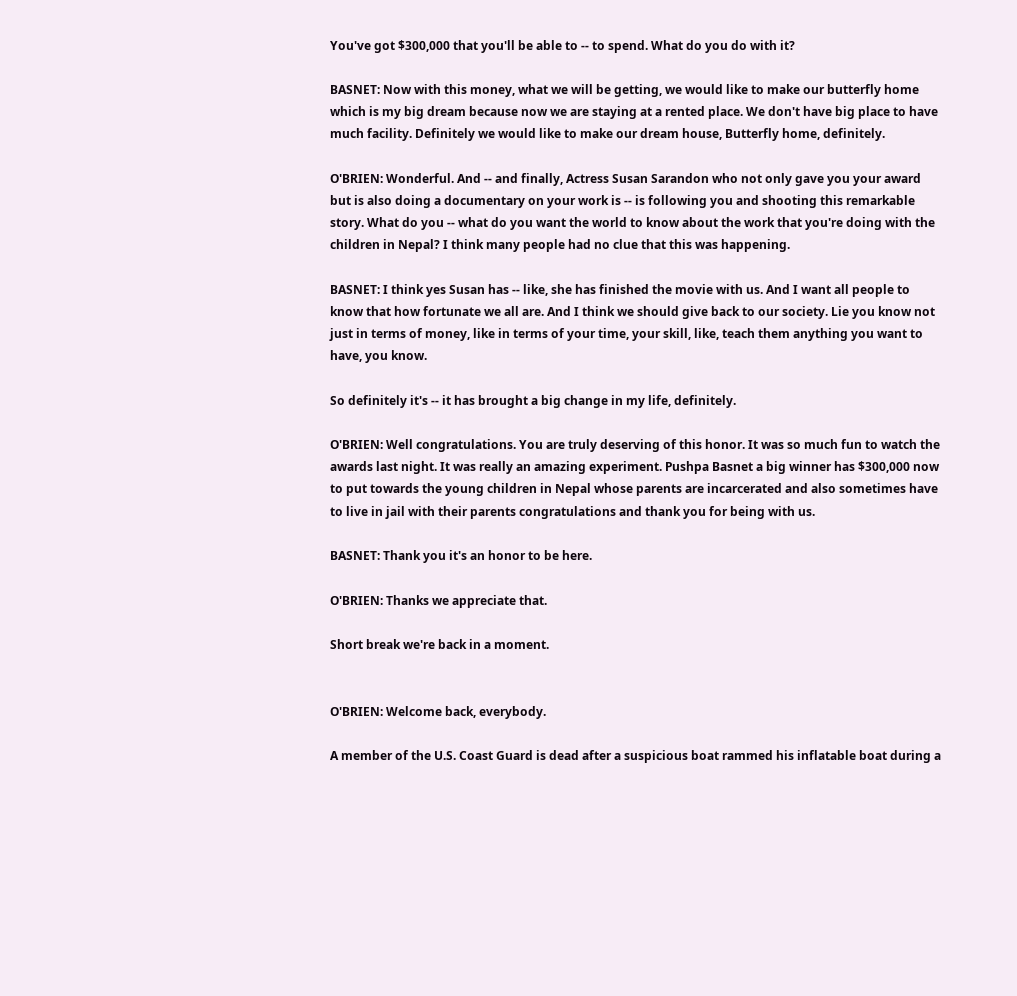You've got $300,000 that you'll be able to -- to spend. What do you do with it?

BASNET: Now with this money, what we will be getting, we would like to make our butterfly home which is my big dream because now we are staying at a rented place. We don't have big place to have much facility. Definitely we would like to make our dream house, Butterfly home, definitely.

O'BRIEN: Wonderful. And -- and finally, Actress Susan Sarandon who not only gave you your award but is also doing a documentary on your work is -- is following you and shooting this remarkable story. What do you -- what do you want the world to know about the work that you're doing with the children in Nepal? I think many people had no clue that this was happening.

BASNET: I think yes Susan has -- like, she has finished the movie with us. And I want all people to know that how fortunate we all are. And I think we should give back to our society. Lie you know not just in terms of money, like in terms of your time, your skill, like, teach them anything you want to have, you know.

So definitely it's -- it has brought a big change in my life, definitely.

O'BRIEN: Well congratulations. You are truly deserving of this honor. It was so much fun to watch the awards last night. It was really an amazing experiment. Pushpa Basnet a big winner has $300,000 now to put towards the young children in Nepal whose parents are incarcerated and also sometimes have to live in jail with their parents congratulations and thank you for being with us.

BASNET: Thank you it's an honor to be here.

O'BRIEN: Thanks we appreciate that.

Short break we're back in a moment.


O'BRIEN: Welcome back, everybody.

A member of the U.S. Coast Guard is dead after a suspicious boat rammed his inflatable boat during a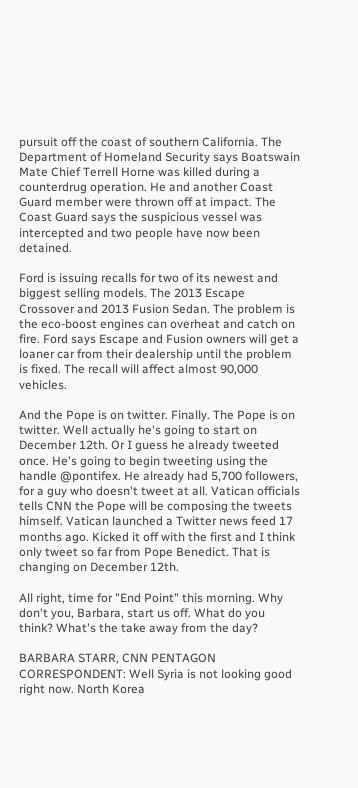pursuit off the coast of southern California. The Department of Homeland Security says Boatswain Mate Chief Terrell Horne was killed during a counterdrug operation. He and another Coast Guard member were thrown off at impact. The Coast Guard says the suspicious vessel was intercepted and two people have now been detained.

Ford is issuing recalls for two of its newest and biggest selling models. The 2013 Escape Crossover and 2013 Fusion Sedan. The problem is the eco-boost engines can overheat and catch on fire. Ford says Escape and Fusion owners will get a loaner car from their dealership until the problem is fixed. The recall will affect almost 90,000 vehicles.

And the Pope is on twitter. Finally. The Pope is on twitter. Well actually he's going to start on December 12th. Or I guess he already tweeted once. He's going to begin tweeting using the handle @pontifex. He already had 5,700 followers, for a guy who doesn't tweet at all. Vatican officials tells CNN the Pope will be composing the tweets himself. Vatican launched a Twitter news feed 17 months ago. Kicked it off with the first and I think only tweet so far from Pope Benedict. That is changing on December 12th.

All right, time for "End Point" this morning. Why don't you, Barbara, start us off. What do you think? What's the take away from the day?

BARBARA STARR, CNN PENTAGON CORRESPONDENT: Well Syria is not looking good right now. North Korea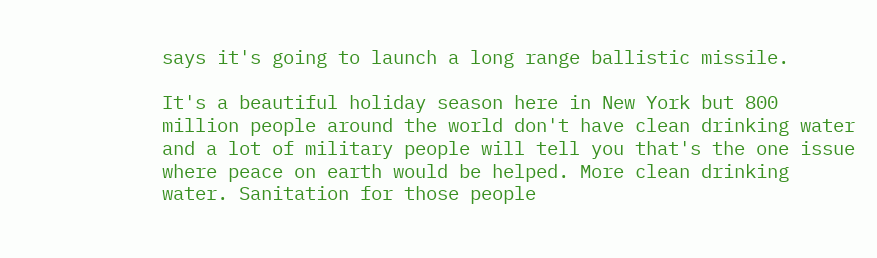says it's going to launch a long range ballistic missile.

It's a beautiful holiday season here in New York but 800 million people around the world don't have clean drinking water and a lot of military people will tell you that's the one issue where peace on earth would be helped. More clean drinking water. Sanitation for those people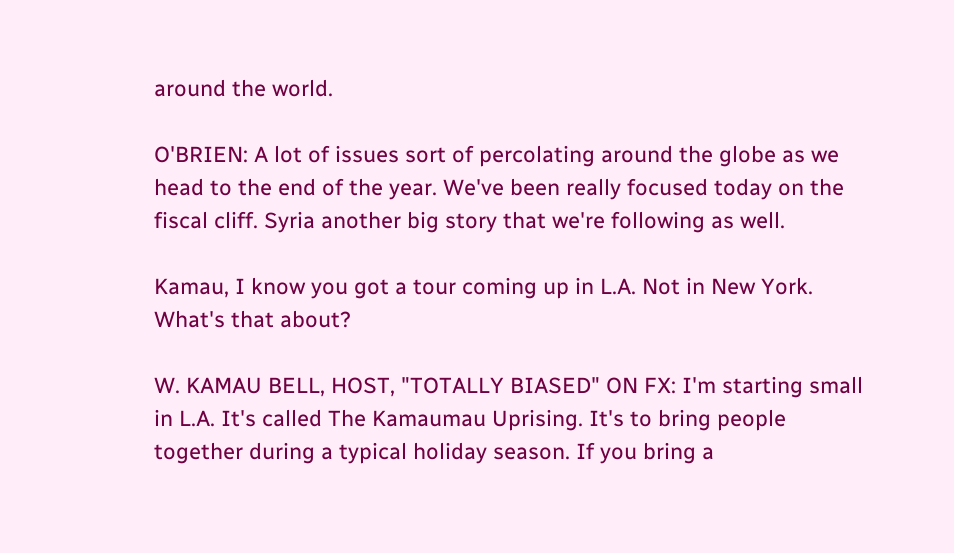around the world.

O'BRIEN: A lot of issues sort of percolating around the globe as we head to the end of the year. We've been really focused today on the fiscal cliff. Syria another big story that we're following as well.

Kamau, I know you got a tour coming up in L.A. Not in New York. What's that about?

W. KAMAU BELL, HOST, "TOTALLY BIASED" ON FX: I'm starting small in L.A. It's called The Kamaumau Uprising. It's to bring people together during a typical holiday season. If you bring a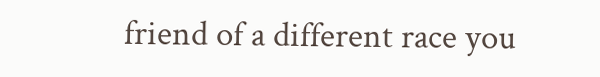friend of a different race you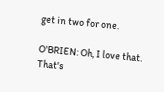get in two for one.

O'BRIEN: Oh, I love that. That's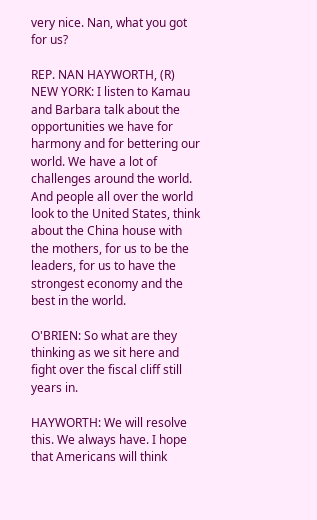very nice. Nan, what you got for us?

REP. NAN HAYWORTH, (R) NEW YORK: I listen to Kamau and Barbara talk about the opportunities we have for harmony and for bettering our world. We have a lot of challenges around the world. And people all over the world look to the United States, think about the China house with the mothers, for us to be the leaders, for us to have the strongest economy and the best in the world.

O'BRIEN: So what are they thinking as we sit here and fight over the fiscal cliff still years in.

HAYWORTH: We will resolve this. We always have. I hope that Americans will think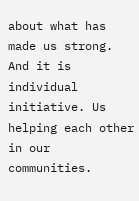about what has made us strong. And it is individual initiative. Us helping each other in our communities.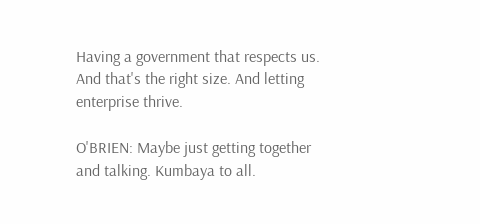Having a government that respects us. And that's the right size. And letting enterprise thrive.

O'BRIEN: Maybe just getting together and talking. Kumbaya to all.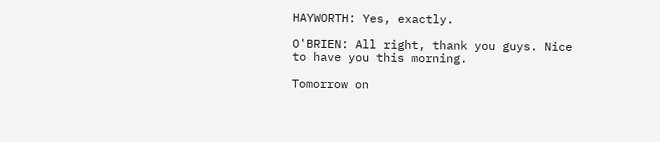HAYWORTH: Yes, exactly.

O'BRIEN: All right, thank you guys. Nice to have you this morning.

Tomorrow on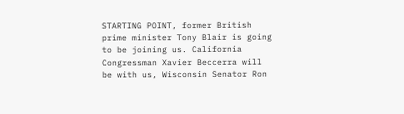STARTING POINT, former British prime minister Tony Blair is going to be joining us. California Congressman Xavier Beccerra will be with us, Wisconsin Senator Ron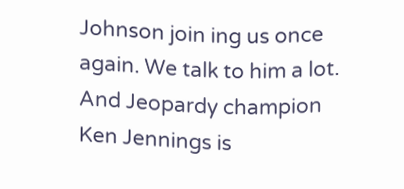Johnson join ing us once again. We talk to him a lot. And Jeopardy champion Ken Jennings is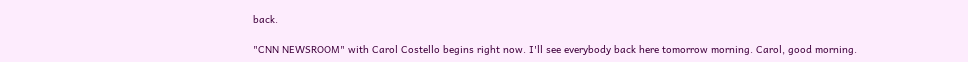back.

"CNN NEWSROOM" with Carol Costello begins right now. I'll see everybody back here tomorrow morning. Carol, good morning.